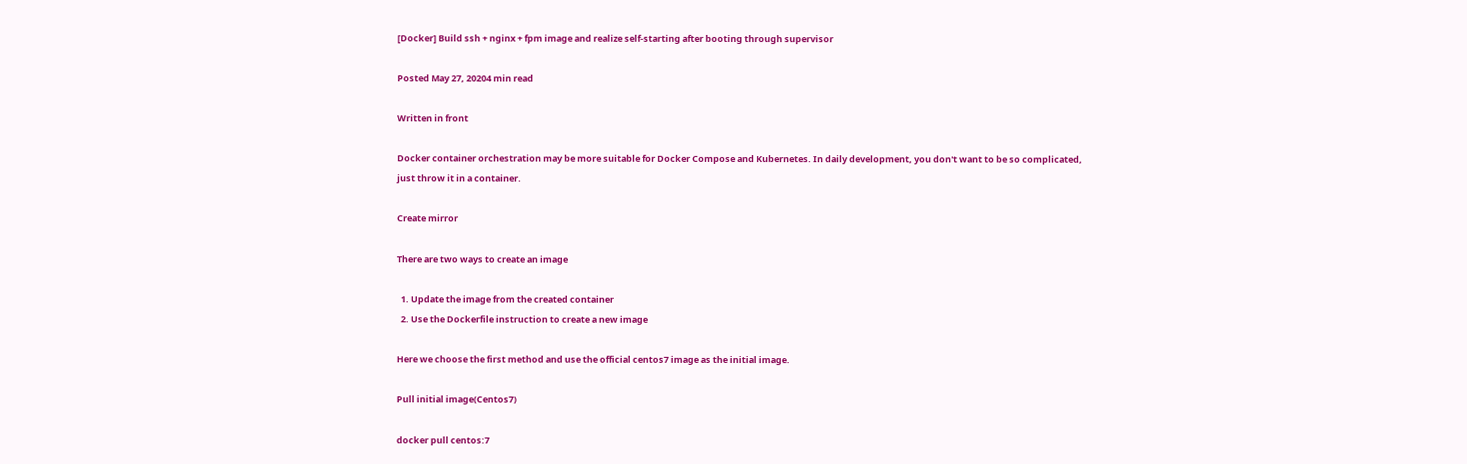[Docker] Build ssh + nginx + fpm image and realize self-starting after booting through supervisor

Posted May 27, 20204 min read

Written in front

Docker container orchestration may be more suitable for Docker Compose and Kubernetes. In daily development, you don't want to be so complicated, just throw it in a container.

Create mirror

There are two ways to create an image

  1. Update the image from the created container
  2. Use the Dockerfile instruction to create a new image

Here we choose the first method and use the official centos7 image as the initial image.

Pull initial image(Centos7)

docker pull centos:7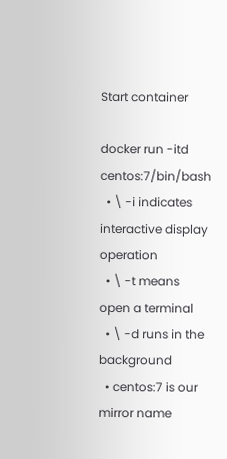Start container

docker run -itd centos:7/bin/bash
  • \ -i indicates interactive display operation
  • \ -t means open a terminal
  • \ -d runs in the background
  • centos:7 is our mirror name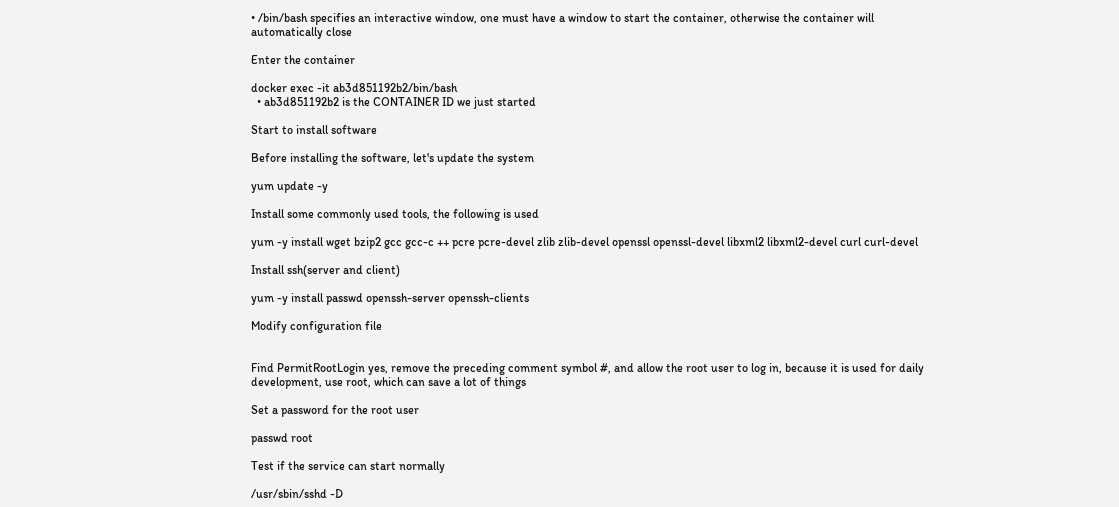• /bin/bash specifies an interactive window, one must have a window to start the container, otherwise the container will automatically close

Enter the container

docker exec -it ab3d851192b2/bin/bash
  • ab3d851192b2 is the CONTAINER ID we just started

Start to install software

Before installing the software, let's update the system

yum update -y

Install some commonly used tools, the following is used

yum -y install wget bzip2 gcc gcc-c ++ pcre pcre-devel zlib zlib-devel openssl openssl-devel libxml2 libxml2-devel curl curl-devel

Install ssh(server and client)

yum -y install passwd openssh-server openssh-clients

Modify configuration file


Find PermitRootLogin yes, remove the preceding comment symbol #, and allow the root user to log in, because it is used for daily development, use root, which can save a lot of things

Set a password for the root user

passwd root

Test if the service can start normally

/usr/sbin/sshd -D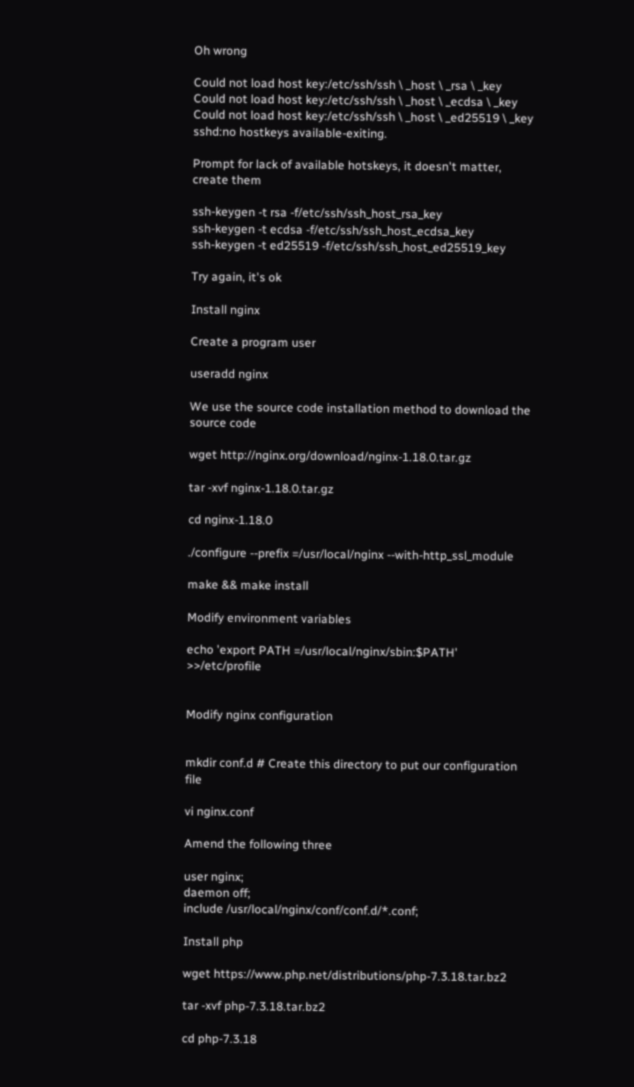Oh wrong

Could not load host key:/etc/ssh/ssh \ _host \ _rsa \ _key
Could not load host key:/etc/ssh/ssh \ _host \ _ecdsa \ _key
Could not load host key:/etc/ssh/ssh \ _host \ _ed25519 \ _key
sshd:no hostkeys available-exiting.

Prompt for lack of available hotskeys, it doesn't matter, create them

ssh-keygen -t rsa -f/etc/ssh/ssh_host_rsa_key
ssh-keygen -t ecdsa -f/etc/ssh/ssh_host_ecdsa_key
ssh-keygen -t ed25519 -f/etc/ssh/ssh_host_ed25519_key

Try again, it's ok

Install nginx

Create a program user

useradd nginx

We use the source code installation method to download the source code

wget http://nginx.org/download/nginx-1.18.0.tar.gz

tar -xvf nginx-1.18.0.tar.gz

cd nginx-1.18.0

./configure --prefix =/usr/local/nginx --with-http_ssl_module

make && make install

Modify environment variables

echo 'export PATH =/usr/local/nginx/sbin:$PATH' >>/etc/profile


Modify nginx configuration


mkdir conf.d # Create this directory to put our configuration file

vi nginx.conf

Amend the following three

user nginx;
daemon off;
include /usr/local/nginx/conf/conf.d/*.conf;

Install php

wget https://www.php.net/distributions/php-7.3.18.tar.bz2

tar -xvf php-7.3.18.tar.bz2

cd php-7.3.18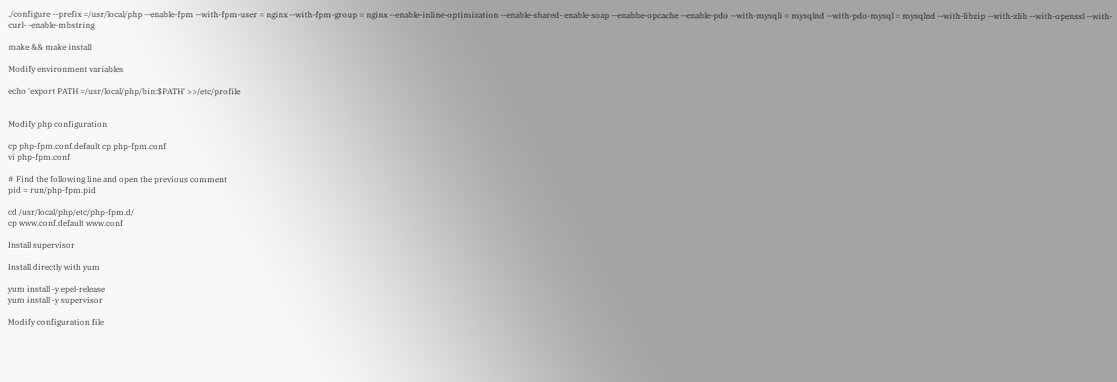./configure --prefix =/usr/local/php --enable-fpm --with-fpm-user = nginx --with-fpm-group = nginx --enable-inline-optimization --enable-shared- enable-soap --enabbe-opcache --enable-pdo --with-mysqli = mysqlnd --with-pdo-mysql = mysqlnd --with-libzip --with-zlib --with-openssl --with-curl- -enable-mbstring

make && make install

Modify environment variables

echo 'export PATH =/usr/local/php/bin:$PATH' >>/etc/profile


Modify php configuration

cp php-fpm.conf.default cp php-fpm.conf
vi php-fpm.conf

# Find the following line and open the previous comment
pid = run/php-fpm.pid

cd /usr/local/php/etc/php-fpm.d/
cp www.conf.default www.conf

Install supervisor

Install directly with yum

yum install -y epel-release
yum install -y supervisor

Modify configuration file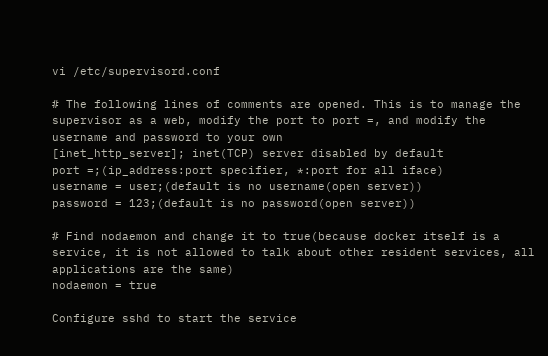vi /etc/supervisord.conf

# The following lines of comments are opened. This is to manage the supervisor as a web, modify the port to port =, and modify the username and password to your own
[inet_http_server]; inet(TCP) server disabled by default
port =;(ip_address:port specifier, *:port for all iface)
username = user;(default is no username(open server))
password = 123;(default is no password(open server))

# Find nodaemon and change it to true(because docker itself is a service, it is not allowed to talk about other resident services, all applications are the same)
nodaemon = true

Configure sshd to start the service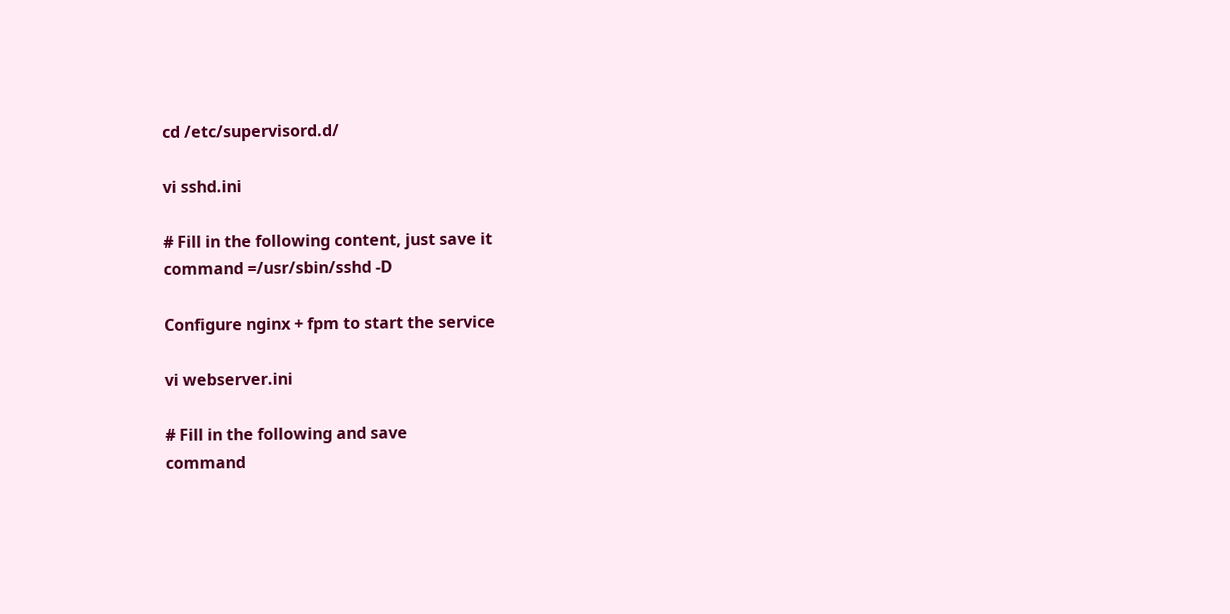cd /etc/supervisord.d/

vi sshd.ini

# Fill in the following content, just save it
command =/usr/sbin/sshd -D

Configure nginx + fpm to start the service

vi webserver.ini

# Fill in the following and save
command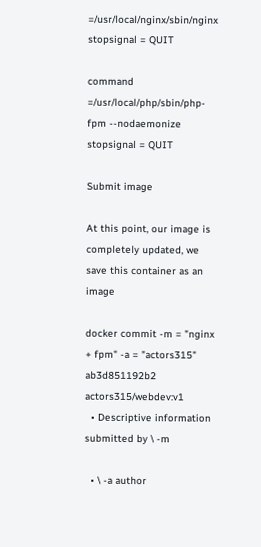=/usr/local/nginx/sbin/nginx
stopsignal = QUIT

command =/usr/local/php/sbin/php-fpm --nodaemonize
stopsignal = QUIT

Submit image

At this point, our image is completely updated, we save this container as an image

docker commit -m = "nginx + fpm" -a = "actors315" ab3d851192b2 actors315/webdev:v1
  • Descriptive information submitted by \ -m

  • \ -a author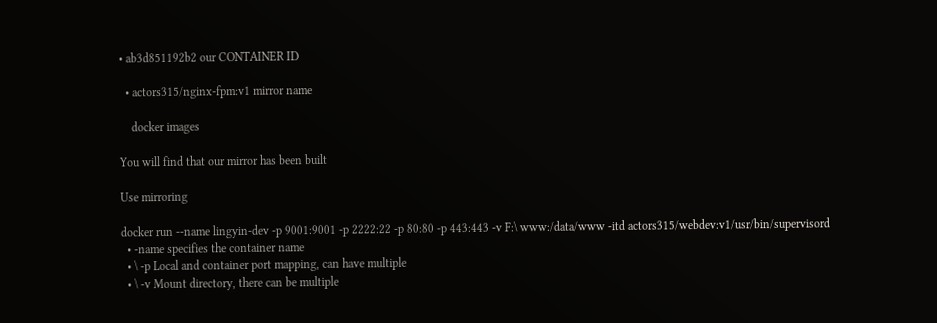• ab3d851192b2 our CONTAINER ID

  • actors315/nginx-fpm:v1 mirror name

    docker images

You will find that our mirror has been built

Use mirroring

docker run --name lingyin-dev -p 9001:9001 -p 2222:22 -p 80:80 -p 443:443 -v F:\ www:/data/www -itd actors315/webdev:v1/usr/bin/supervisord
  • -name specifies the container name
  • \ -p Local and container port mapping, can have multiple
  • \ -v Mount directory, there can be multiple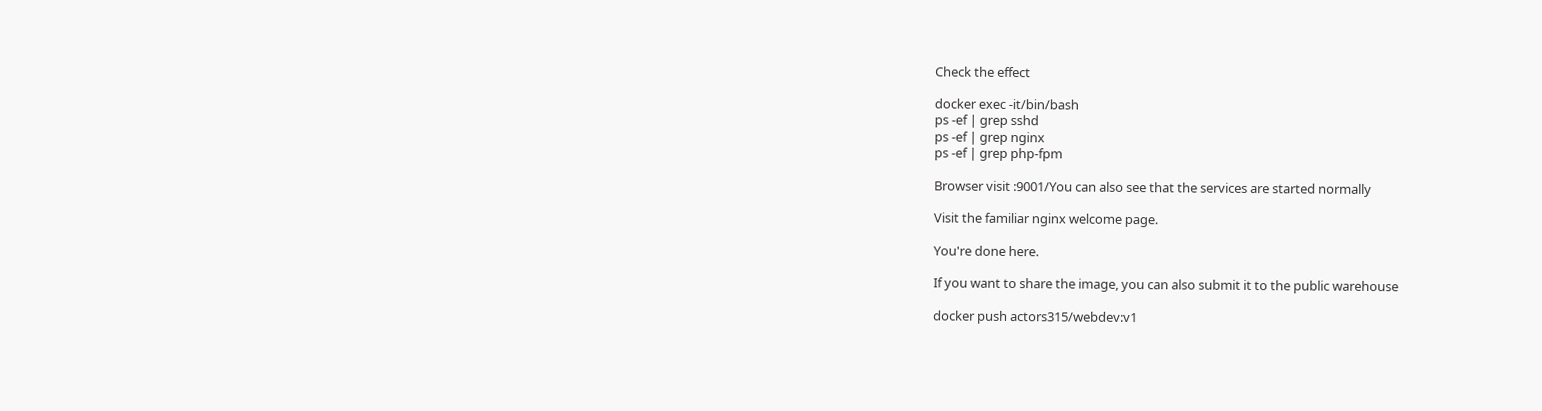Check the effect

docker exec -it/bin/bash
ps -ef | grep sshd
ps -ef | grep nginx
ps -ef | grep php-fpm

Browser visit :9001/You can also see that the services are started normally

Visit the familiar nginx welcome page.

You're done here.

If you want to share the image, you can also submit it to the public warehouse

docker push actors315/webdev:v1